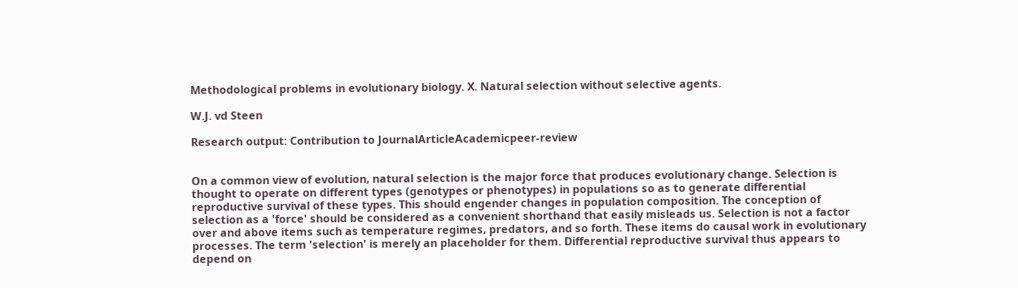Methodological problems in evolutionary biology. X. Natural selection without selective agents.

W.J. vd Steen

Research output: Contribution to JournalArticleAcademicpeer-review


On a common view of evolution, natural selection is the major force that produces evolutionary change. Selection is thought to operate on different types (genotypes or phenotypes) in populations so as to generate differential reproductive survival of these types. This should engender changes in population composition. The conception of selection as a 'force' should be considered as a convenient shorthand that easily misleads us. Selection is not a factor over and above items such as temperature regimes, predators, and so forth. These items do causal work in evolutionary processes. The term 'selection' is merely an placeholder for them. Differential reproductive survival thus appears to depend on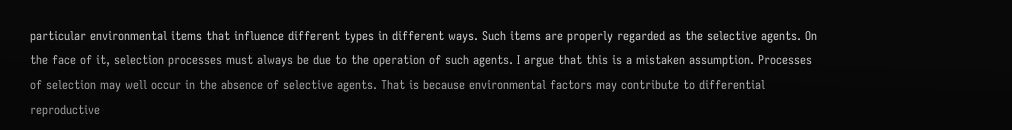particular environmental items that influence different types in different ways. Such items are properly regarded as the selective agents. On the face of it, selection processes must always be due to the operation of such agents. I argue that this is a mistaken assumption. Processes of selection may well occur in the absence of selective agents. That is because environmental factors may contribute to differential reproductive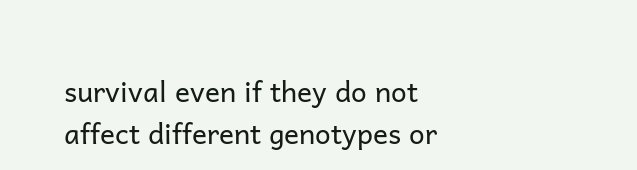survival even if they do not affect different genotypes or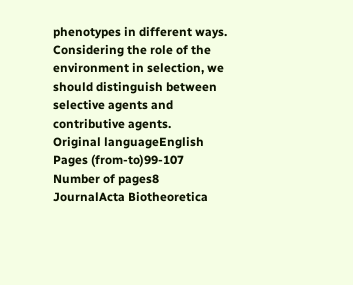phenotypes in different ways. Considering the role of the environment in selection, we should distinguish between selective agents and contributive agents.
Original languageEnglish
Pages (from-to)99-107
Number of pages8
JournalActa Biotheoretica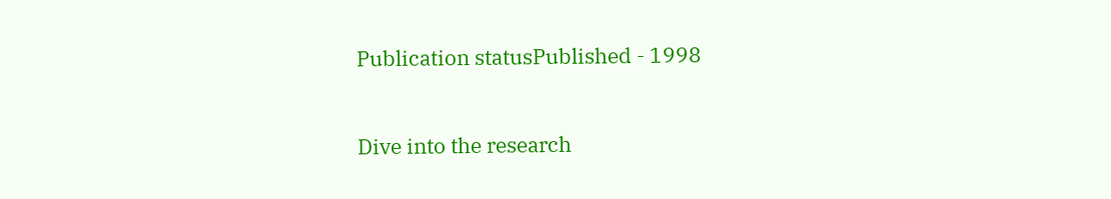Publication statusPublished - 1998


Dive into the research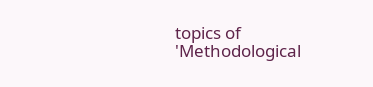topics of 'Methodological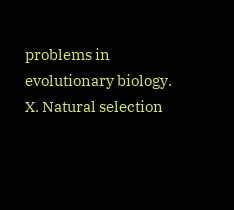problems in evolutionary biology. X. Natural selection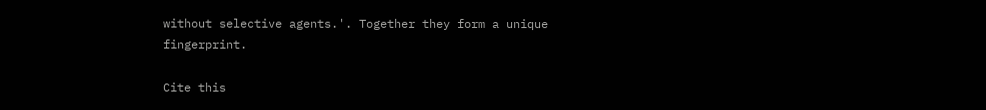without selective agents.'. Together they form a unique fingerprint.

Cite this